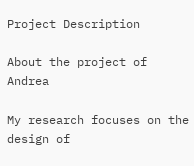Project Description

About the project of Andrea

My research focuses on the design of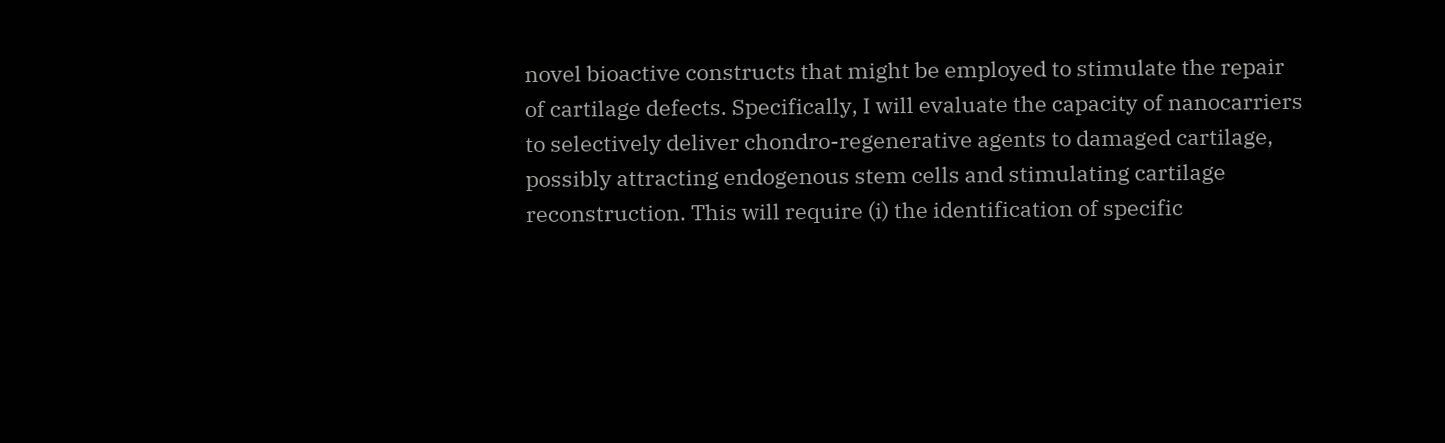novel bioactive constructs that might be employed to stimulate the repair of cartilage defects. Specifically, I will evaluate the capacity of nanocarriers to selectively deliver chondro-regenerative agents to damaged cartilage, possibly attracting endogenous stem cells and stimulating cartilage reconstruction. This will require (i) the identification of specific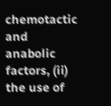chemotactic and anabolic factors, (ii) the use of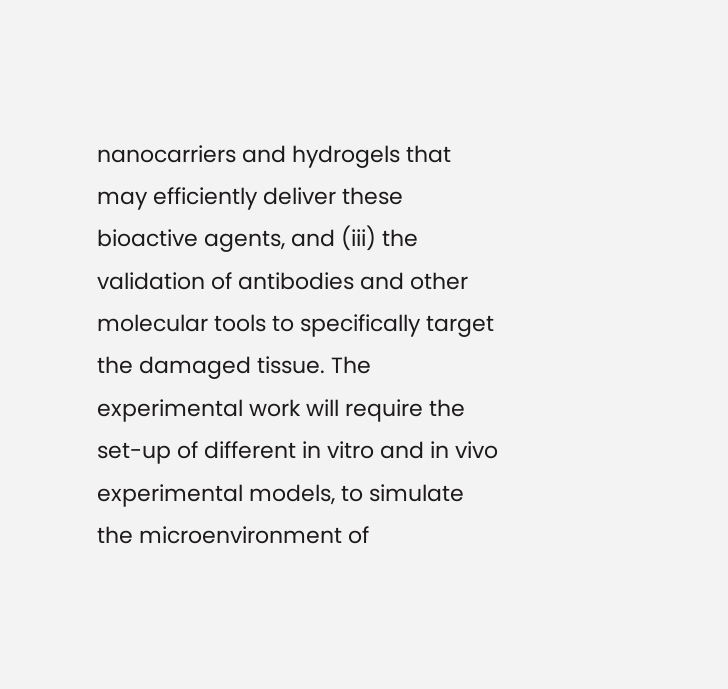nanocarriers and hydrogels that may efficiently deliver these bioactive agents, and (iii) the validation of antibodies and other molecular tools to specifically target the damaged tissue. The experimental work will require the set-up of different in vitro and in vivo experimental models, to simulate the microenvironment of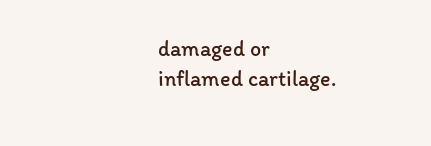damaged or inflamed cartilage.